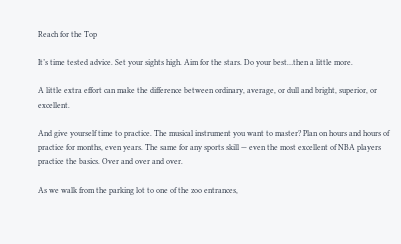Reach for the Top

It’s time tested advice. Set your sights high. Aim for the stars. Do your best…then a little more.

A little extra effort can make the difference between ordinary, average, or dull and bright, superior, or excellent.

And give yourself time to practice. The musical instrument you want to master? Plan on hours and hours of practice for months, even years. The same for any sports skill — even the most excellent of NBA players practice the basics. Over and over and over.

As we walk from the parking lot to one of the zoo entrances,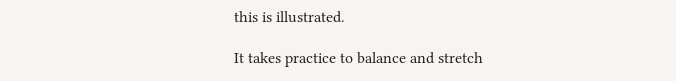this is illustrated.

It takes practice to balance and stretch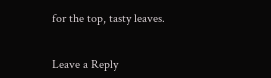for the top, tasty leaves.


Leave a Reply